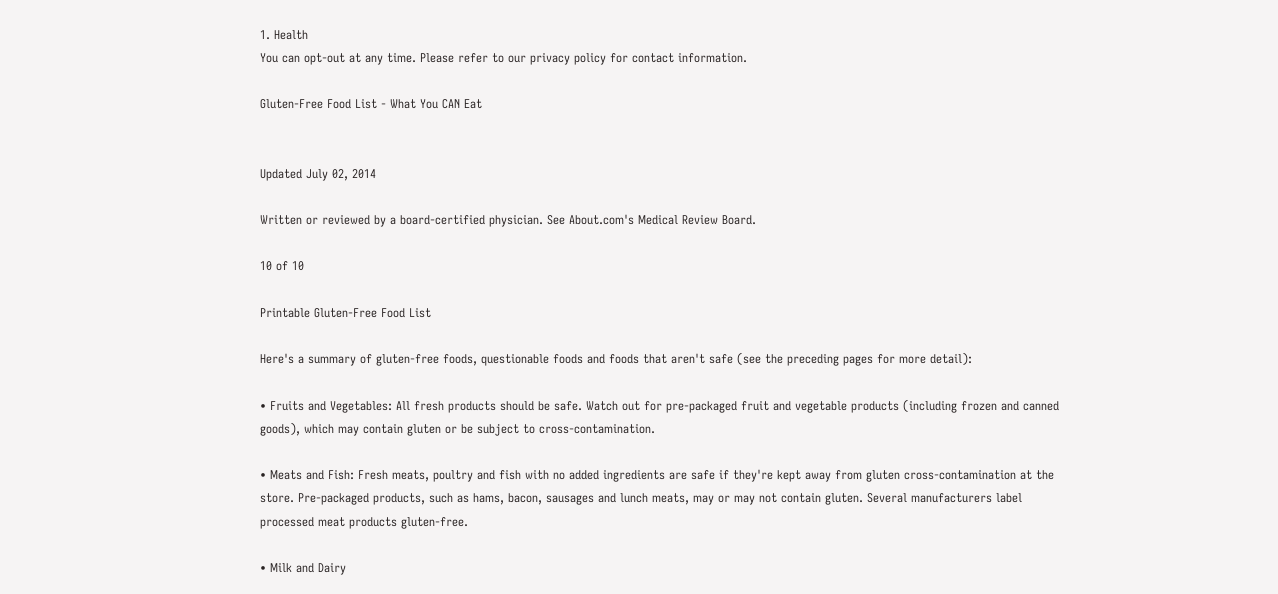1. Health
You can opt-out at any time. Please refer to our privacy policy for contact information.

Gluten-Free Food List - What You CAN Eat


Updated July 02, 2014

Written or reviewed by a board-certified physician. See About.com's Medical Review Board.

10 of 10

Printable Gluten-Free Food List

Here's a summary of gluten-free foods, questionable foods and foods that aren't safe (see the preceding pages for more detail):

• Fruits and Vegetables: All fresh products should be safe. Watch out for pre-packaged fruit and vegetable products (including frozen and canned goods), which may contain gluten or be subject to cross-contamination.

• Meats and Fish: Fresh meats, poultry and fish with no added ingredients are safe if they're kept away from gluten cross-contamination at the store. Pre-packaged products, such as hams, bacon, sausages and lunch meats, may or may not contain gluten. Several manufacturers label processed meat products gluten-free.

• Milk and Dairy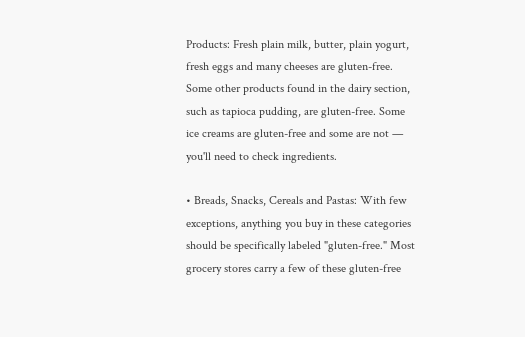Products: Fresh plain milk, butter, plain yogurt, fresh eggs and many cheeses are gluten-free. Some other products found in the dairy section, such as tapioca pudding, are gluten-free. Some ice creams are gluten-free and some are not — you'll need to check ingredients.

• Breads, Snacks, Cereals and Pastas: With few exceptions, anything you buy in these categories should be specifically labeled "gluten-free." Most grocery stores carry a few of these gluten-free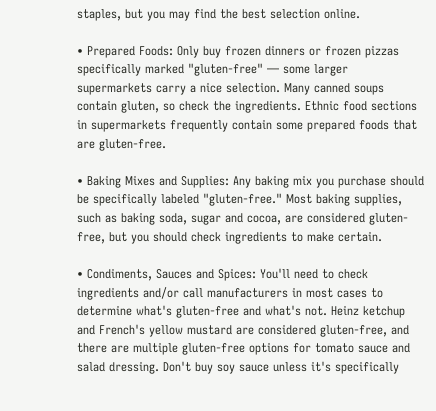staples, but you may find the best selection online.

• Prepared Foods: Only buy frozen dinners or frozen pizzas specifically marked "gluten-free" — some larger supermarkets carry a nice selection. Many canned soups contain gluten, so check the ingredients. Ethnic food sections in supermarkets frequently contain some prepared foods that are gluten-free.

• Baking Mixes and Supplies: Any baking mix you purchase should be specifically labeled "gluten-free." Most baking supplies, such as baking soda, sugar and cocoa, are considered gluten-free, but you should check ingredients to make certain.

• Condiments, Sauces and Spices: You'll need to check ingredients and/or call manufacturers in most cases to determine what's gluten-free and what's not. Heinz ketchup and French's yellow mustard are considered gluten-free, and there are multiple gluten-free options for tomato sauce and salad dressing. Don't buy soy sauce unless it's specifically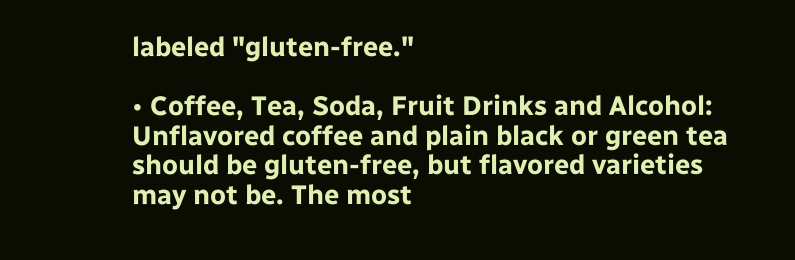labeled "gluten-free."

• Coffee, Tea, Soda, Fruit Drinks and Alcohol: Unflavored coffee and plain black or green tea should be gluten-free, but flavored varieties may not be. The most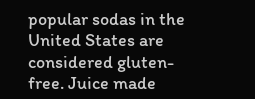popular sodas in the United States are considered gluten-free. Juice made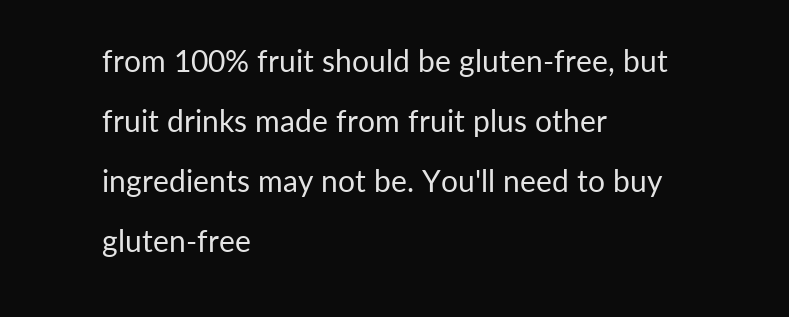from 100% fruit should be gluten-free, but fruit drinks made from fruit plus other ingredients may not be. You'll need to buy gluten-free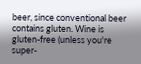beer, since conventional beer contains gluten. Wine is gluten-free (unless you're super-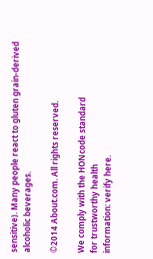sensitive). Many people react to gluten grain-derived alcoholic beverages.

©2014 About.com. All rights reserved.

We comply with the HONcode standard
for trustworthy health
information: verify here.